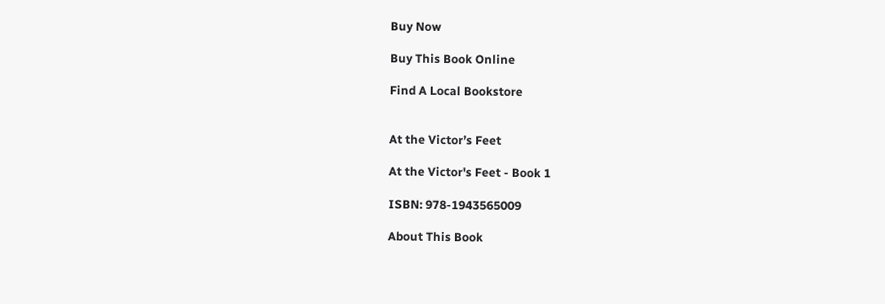Buy Now

Buy This Book Online

Find A Local Bookstore


At the Victor’s Feet

At the Victor's Feet - Book 1

ISBN: 978-1943565009

About This Book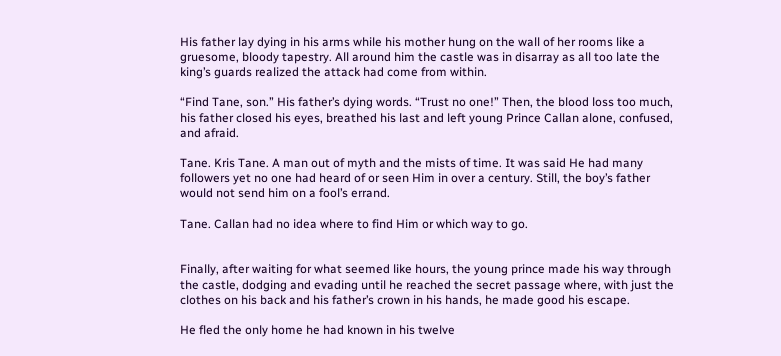His father lay dying in his arms while his mother hung on the wall of her rooms like a gruesome, bloody tapestry. All around him the castle was in disarray as all too late the king’s guards realized the attack had come from within.

“Find Tane, son.” His father’s dying words. “Trust no one!” Then, the blood loss too much, his father closed his eyes, breathed his last and left young Prince Callan alone, confused, and afraid.

Tane. Kris Tane. A man out of myth and the mists of time. It was said He had many followers yet no one had heard of or seen Him in over a century. Still, the boy’s father would not send him on a fool’s errand.

Tane. Callan had no idea where to find Him or which way to go.


Finally, after waiting for what seemed like hours, the young prince made his way through the castle, dodging and evading until he reached the secret passage where, with just the clothes on his back and his father’s crown in his hands, he made good his escape.

He fled the only home he had known in his twelve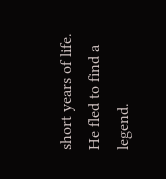short years of life. He fled to find a legend.